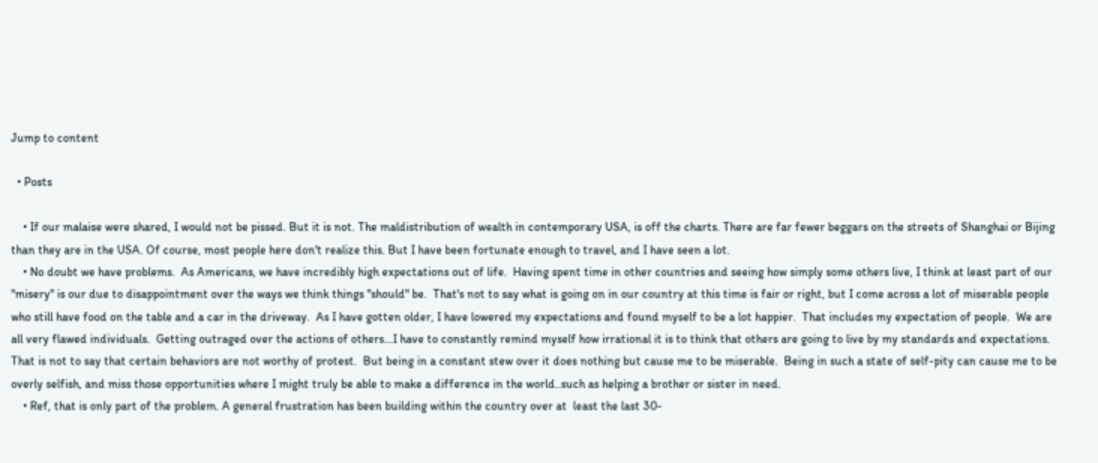Jump to content

  • Posts

    • If our malaise were shared, I would not be pissed. But it is not. The maldistribution of wealth in contemporary USA, is off the charts. There are far fewer beggars on the streets of Shanghai or Bijing than they are in the USA. Of course, most people here don't realize this. But I have been fortunate enough to travel, and I have seen a lot.
    • No doubt we have problems.  As Americans, we have incredibly high expectations out of life.  Having spent time in other countries and seeing how simply some others live, I think at least part of our "misery" is our due to disappointment over the ways we think things "should" be.  That's not to say what is going on in our country at this time is fair or right, but I come across a lot of miserable people who still have food on the table and a car in the driveway.  As I have gotten older, I have lowered my expectations and found myself to be a lot happier.  That includes my expectation of people.  We are all very flawed individuals.  Getting outraged over the actions of others...I have to constantly remind myself how irrational it is to think that others are going to live by my standards and expectations.  That is not to say that certain behaviors are not worthy of protest.  But being in a constant stew over it does nothing but cause me to be miserable.  Being in such a state of self-pity can cause me to be overly selfish, and miss those opportunities where I might truly be able to make a difference in the world..such as helping a brother or sister in need.
    • Ref, that is only part of the problem. A general frustration has been building within the country over at  least the last 30-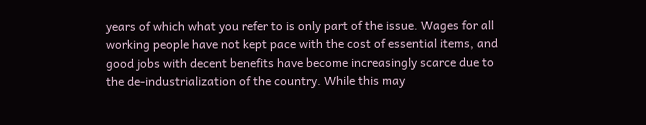years of which what you refer to is only part of the issue. Wages for all working people have not kept pace with the cost of essential items, and good jobs with decent benefits have become increasingly scarce due to the de-industrialization of the country. While this may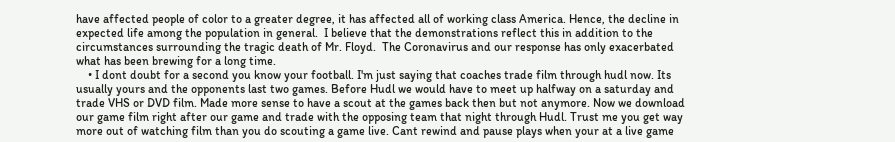have affected people of color to a greater degree, it has affected all of working class America. Hence, the decline in expected life among the population in general.  I believe that the demonstrations reflect this in addition to the circumstances surrounding the tragic death of Mr. Floyd.  The Coronavirus and our response has only exacerbated what has been brewing for a long time.
    • I dont doubt for a second you know your football. I'm just saying that coaches trade film through hudl now. Its usually yours and the opponents last two games. Before Hudl we would have to meet up halfway on a saturday and trade VHS or DVD film. Made more sense to have a scout at the games back then but not anymore. Now we download our game film right after our game and trade with the opposing team that night through Hudl. Trust me you get way more out of watching film than you do scouting a game live. Cant rewind and pause plays when your at a live game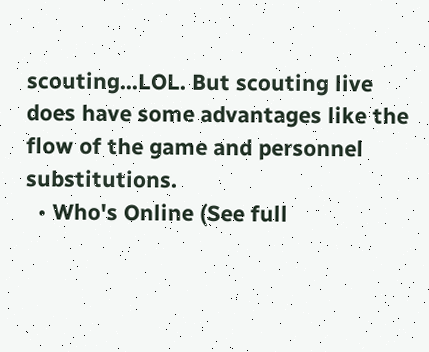scouting...LOL. But scouting live does have some advantages like the flow of the game and personnel substitutions.
  • Who's Online (See full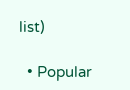list)

  • Popular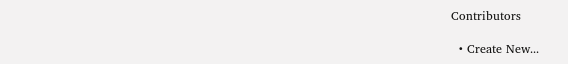Contributors

  • Create New...